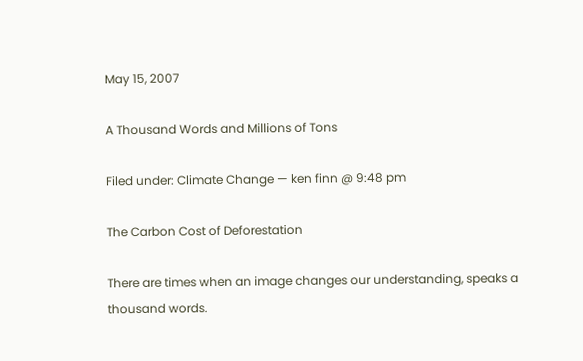May 15, 2007

A Thousand Words and Millions of Tons

Filed under: Climate Change — ken finn @ 9:48 pm

The Carbon Cost of Deforestation

There are times when an image changes our understanding, speaks a thousand words.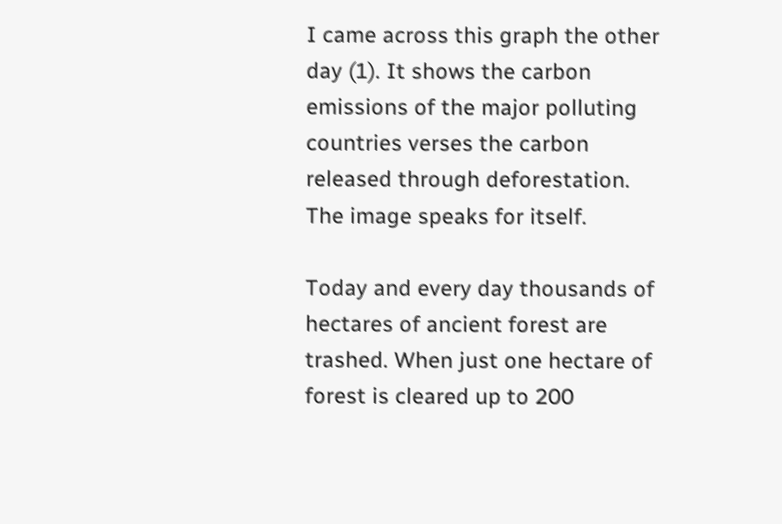I came across this graph the other day (1). It shows the carbon emissions of the major polluting countries verses the carbon released through deforestation. The image speaks for itself.

Today and every day thousands of hectares of ancient forest are trashed. When just one hectare of forest is cleared up to 200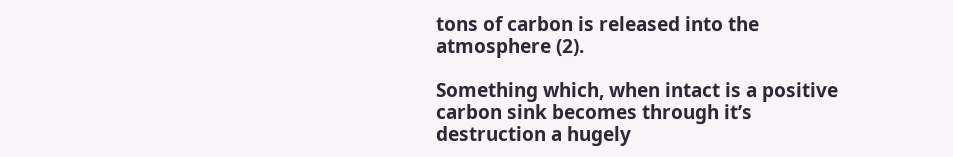tons of carbon is released into the atmosphere (2).

Something which, when intact is a positive carbon sink becomes through it’s destruction a hugely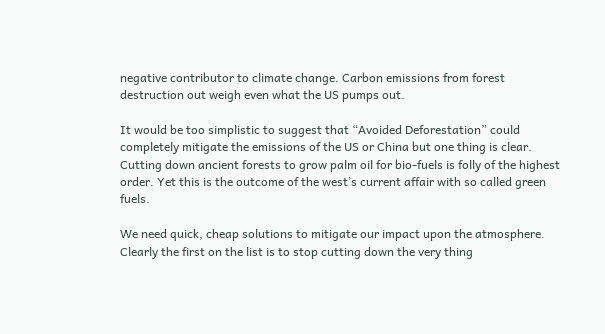negative contributor to climate change. Carbon emissions from forest destruction out weigh even what the US pumps out.

It would be too simplistic to suggest that “Avoided Deforestation” could completely mitigate the emissions of the US or China but one thing is clear. Cutting down ancient forests to grow palm oil for bio-fuels is folly of the highest order. Yet this is the outcome of the west’s current affair with so called green fuels.

We need quick, cheap solutions to mitigate our impact upon the atmosphere. Clearly the first on the list is to stop cutting down the very thing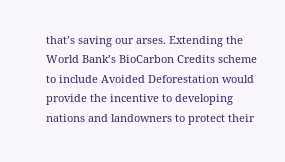that’s saving our arses. Extending the World Bank’s BioCarbon Credits scheme to include Avoided Deforestation would provide the incentive to developing nations and landowners to protect their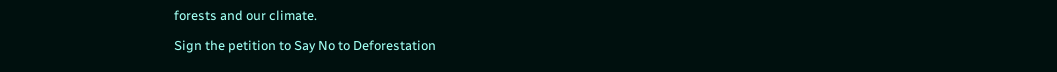forests and our climate.

Sign the petition to Say No to Deforestation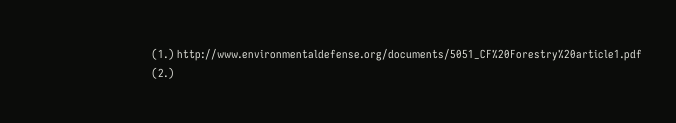(1.) http://www.environmentaldefense.org/documents/5051_CF%20Forestry%20article1.pdf
(2.)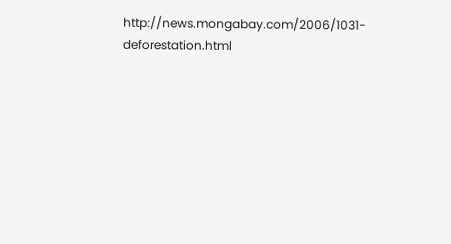http://news.mongabay.com/2006/1031-deforestation.html